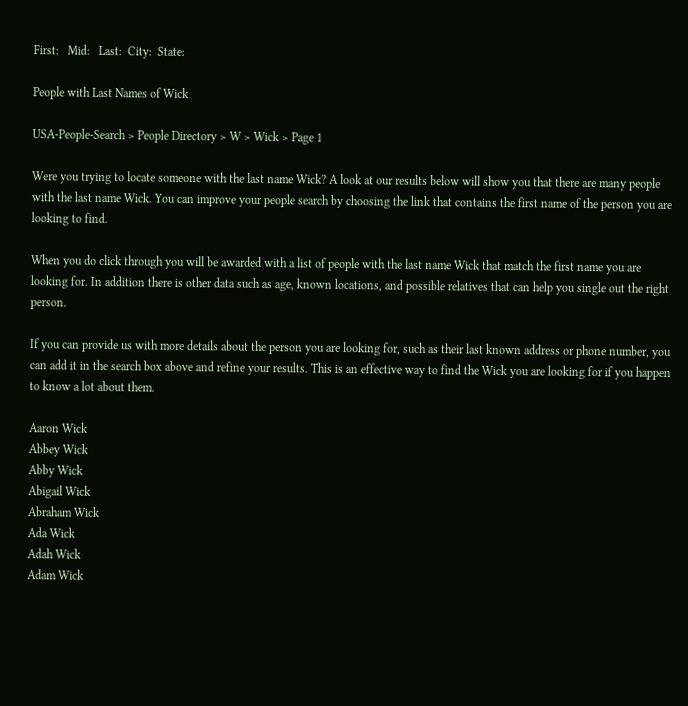First:   Mid:   Last:  City:  State:

People with Last Names of Wick

USA-People-Search > People Directory > W > Wick > Page 1

Were you trying to locate someone with the last name Wick? A look at our results below will show you that there are many people with the last name Wick. You can improve your people search by choosing the link that contains the first name of the person you are looking to find.

When you do click through you will be awarded with a list of people with the last name Wick that match the first name you are looking for. In addition there is other data such as age, known locations, and possible relatives that can help you single out the right person.

If you can provide us with more details about the person you are looking for, such as their last known address or phone number, you can add it in the search box above and refine your results. This is an effective way to find the Wick you are looking for if you happen to know a lot about them.

Aaron Wick
Abbey Wick
Abby Wick
Abigail Wick
Abraham Wick
Ada Wick
Adah Wick
Adam Wick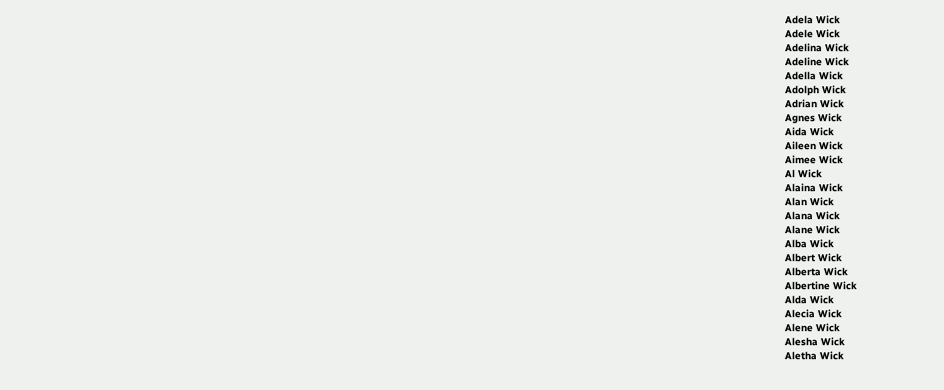Adela Wick
Adele Wick
Adelina Wick
Adeline Wick
Adella Wick
Adolph Wick
Adrian Wick
Agnes Wick
Aida Wick
Aileen Wick
Aimee Wick
Al Wick
Alaina Wick
Alan Wick
Alana Wick
Alane Wick
Alba Wick
Albert Wick
Alberta Wick
Albertine Wick
Alda Wick
Alecia Wick
Alene Wick
Alesha Wick
Aletha Wick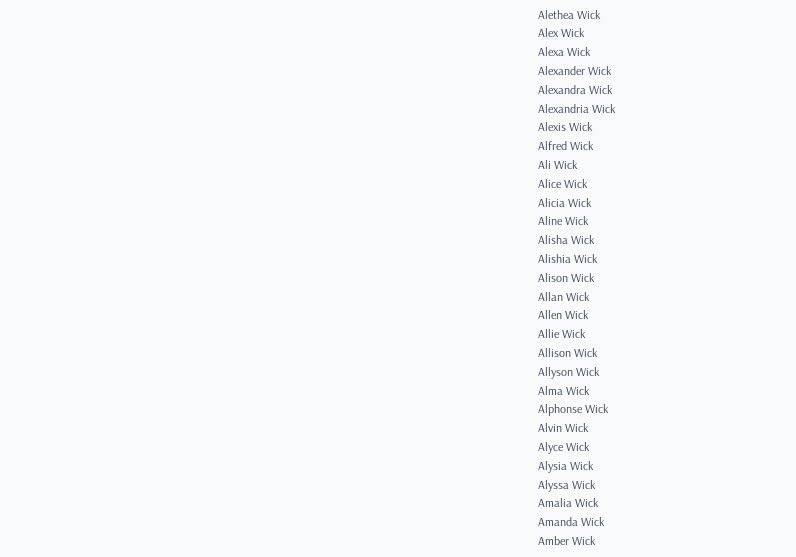Alethea Wick
Alex Wick
Alexa Wick
Alexander Wick
Alexandra Wick
Alexandria Wick
Alexis Wick
Alfred Wick
Ali Wick
Alice Wick
Alicia Wick
Aline Wick
Alisha Wick
Alishia Wick
Alison Wick
Allan Wick
Allen Wick
Allie Wick
Allison Wick
Allyson Wick
Alma Wick
Alphonse Wick
Alvin Wick
Alyce Wick
Alysia Wick
Alyssa Wick
Amalia Wick
Amanda Wick
Amber Wick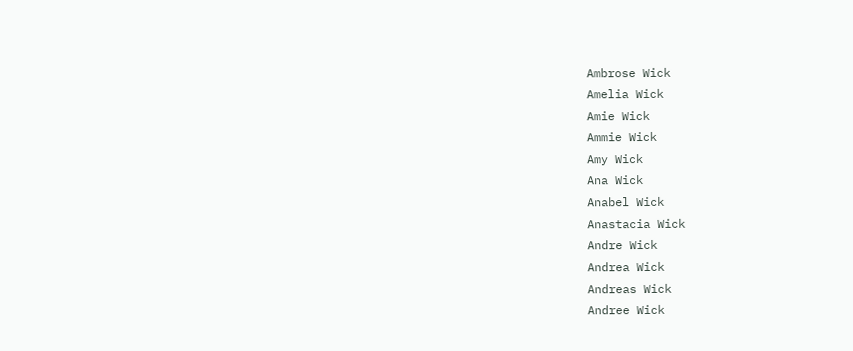Ambrose Wick
Amelia Wick
Amie Wick
Ammie Wick
Amy Wick
Ana Wick
Anabel Wick
Anastacia Wick
Andre Wick
Andrea Wick
Andreas Wick
Andree Wick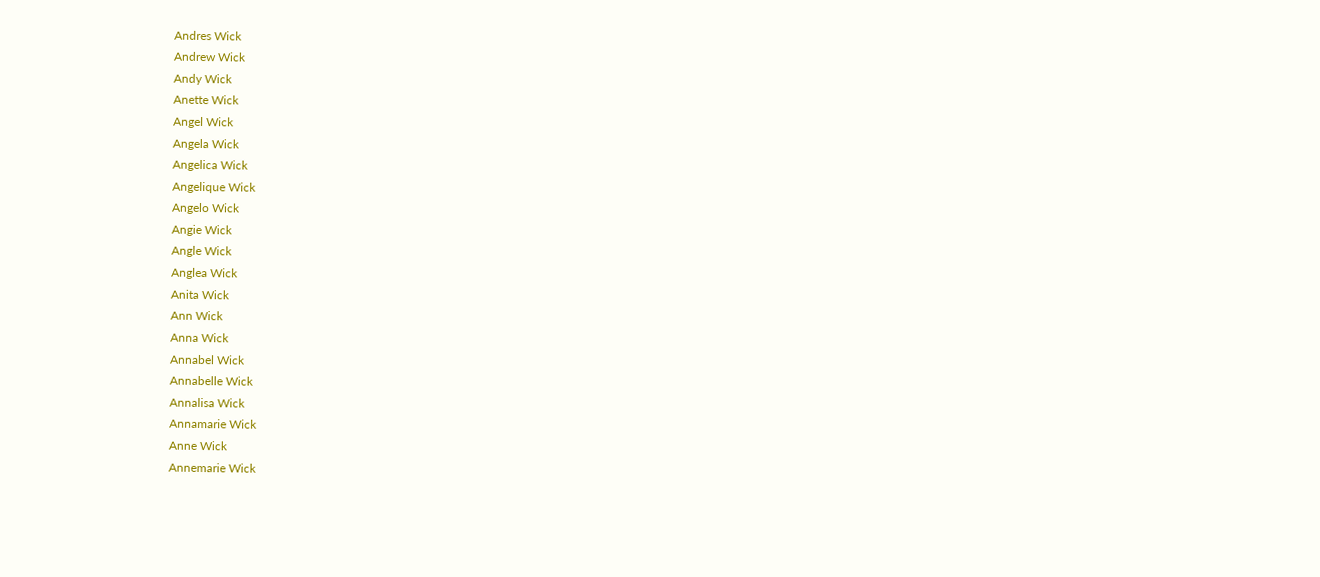Andres Wick
Andrew Wick
Andy Wick
Anette Wick
Angel Wick
Angela Wick
Angelica Wick
Angelique Wick
Angelo Wick
Angie Wick
Angle Wick
Anglea Wick
Anita Wick
Ann Wick
Anna Wick
Annabel Wick
Annabelle Wick
Annalisa Wick
Annamarie Wick
Anne Wick
Annemarie Wick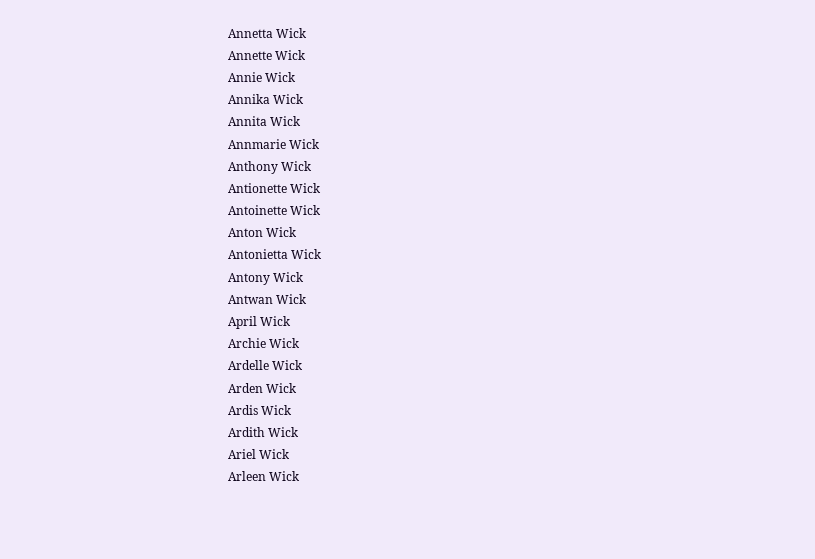Annetta Wick
Annette Wick
Annie Wick
Annika Wick
Annita Wick
Annmarie Wick
Anthony Wick
Antionette Wick
Antoinette Wick
Anton Wick
Antonietta Wick
Antony Wick
Antwan Wick
April Wick
Archie Wick
Ardelle Wick
Arden Wick
Ardis Wick
Ardith Wick
Ariel Wick
Arleen Wick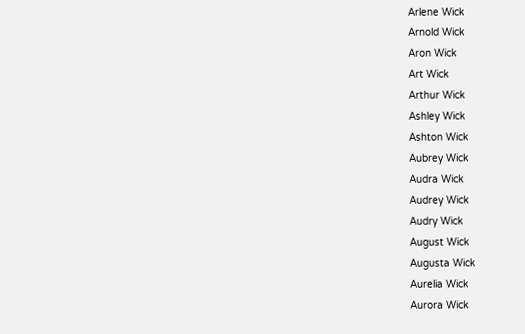Arlene Wick
Arnold Wick
Aron Wick
Art Wick
Arthur Wick
Ashley Wick
Ashton Wick
Aubrey Wick
Audra Wick
Audrey Wick
Audry Wick
August Wick
Augusta Wick
Aurelia Wick
Aurora Wick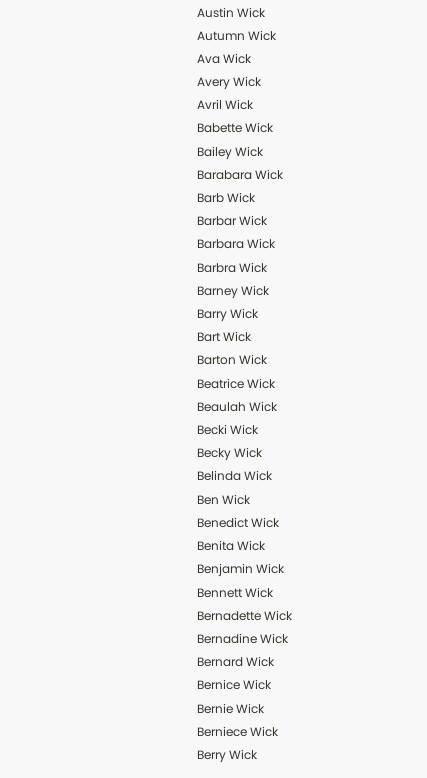Austin Wick
Autumn Wick
Ava Wick
Avery Wick
Avril Wick
Babette Wick
Bailey Wick
Barabara Wick
Barb Wick
Barbar Wick
Barbara Wick
Barbra Wick
Barney Wick
Barry Wick
Bart Wick
Barton Wick
Beatrice Wick
Beaulah Wick
Becki Wick
Becky Wick
Belinda Wick
Ben Wick
Benedict Wick
Benita Wick
Benjamin Wick
Bennett Wick
Bernadette Wick
Bernadine Wick
Bernard Wick
Bernice Wick
Bernie Wick
Berniece Wick
Berry Wick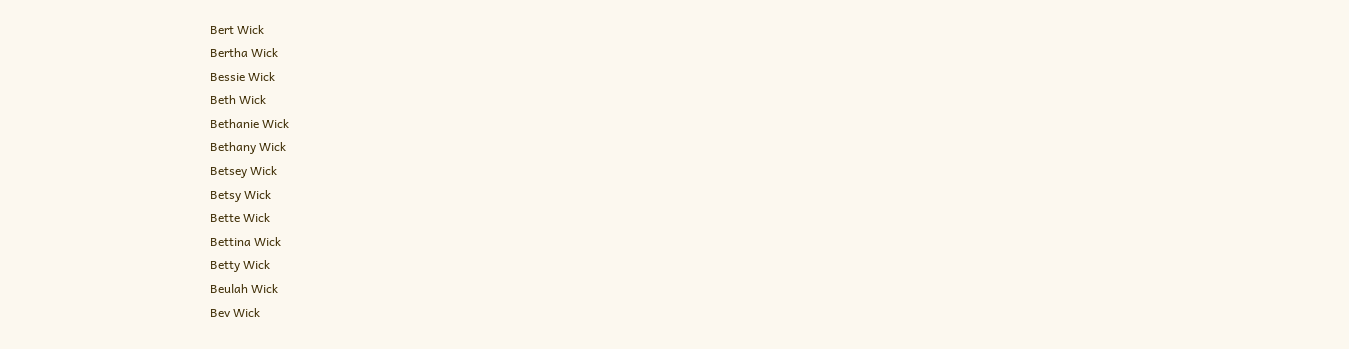Bert Wick
Bertha Wick
Bessie Wick
Beth Wick
Bethanie Wick
Bethany Wick
Betsey Wick
Betsy Wick
Bette Wick
Bettina Wick
Betty Wick
Beulah Wick
Bev Wick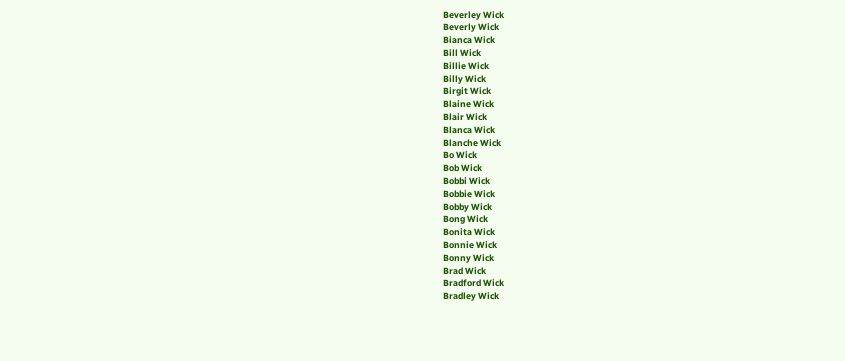Beverley Wick
Beverly Wick
Bianca Wick
Bill Wick
Billie Wick
Billy Wick
Birgit Wick
Blaine Wick
Blair Wick
Blanca Wick
Blanche Wick
Bo Wick
Bob Wick
Bobbi Wick
Bobbie Wick
Bobby Wick
Bong Wick
Bonita Wick
Bonnie Wick
Bonny Wick
Brad Wick
Bradford Wick
Bradley Wick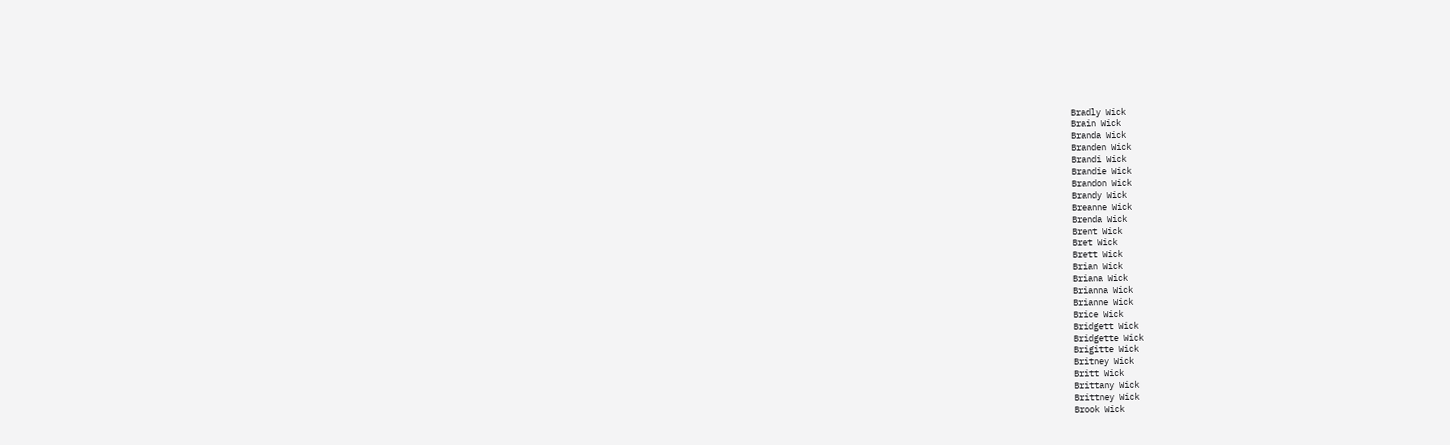Bradly Wick
Brain Wick
Branda Wick
Branden Wick
Brandi Wick
Brandie Wick
Brandon Wick
Brandy Wick
Breanne Wick
Brenda Wick
Brent Wick
Bret Wick
Brett Wick
Brian Wick
Briana Wick
Brianna Wick
Brianne Wick
Brice Wick
Bridgett Wick
Bridgette Wick
Brigitte Wick
Britney Wick
Britt Wick
Brittany Wick
Brittney Wick
Brook Wick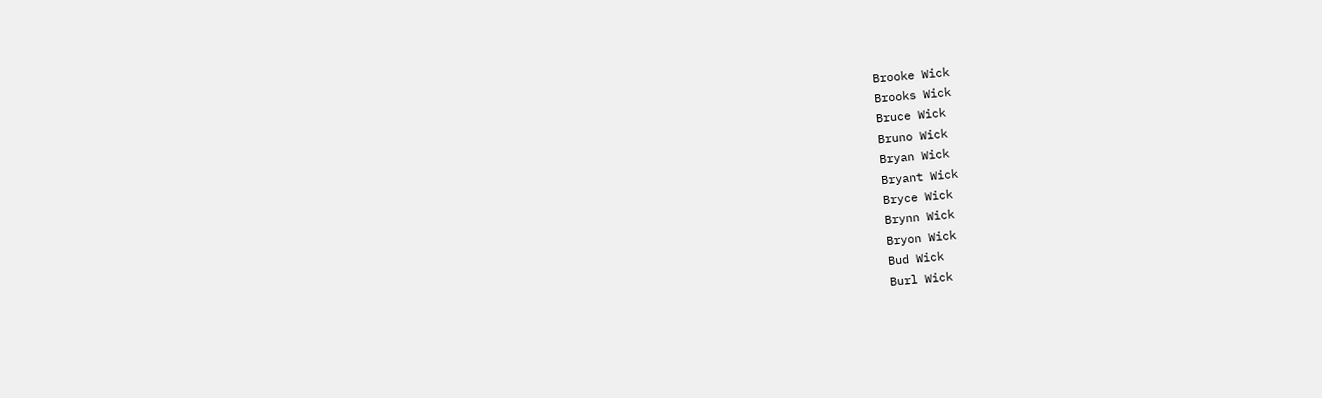Brooke Wick
Brooks Wick
Bruce Wick
Bruno Wick
Bryan Wick
Bryant Wick
Bryce Wick
Brynn Wick
Bryon Wick
Bud Wick
Burl Wick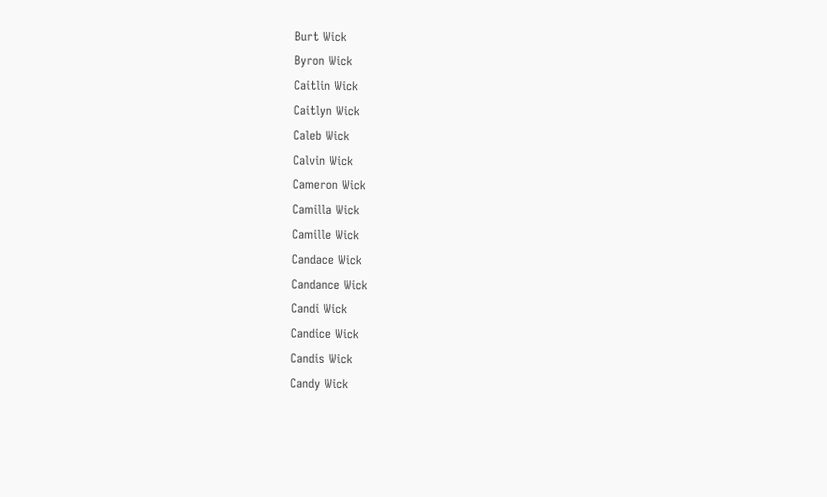Burt Wick
Byron Wick
Caitlin Wick
Caitlyn Wick
Caleb Wick
Calvin Wick
Cameron Wick
Camilla Wick
Camille Wick
Candace Wick
Candance Wick
Candi Wick
Candice Wick
Candis Wick
Candy Wick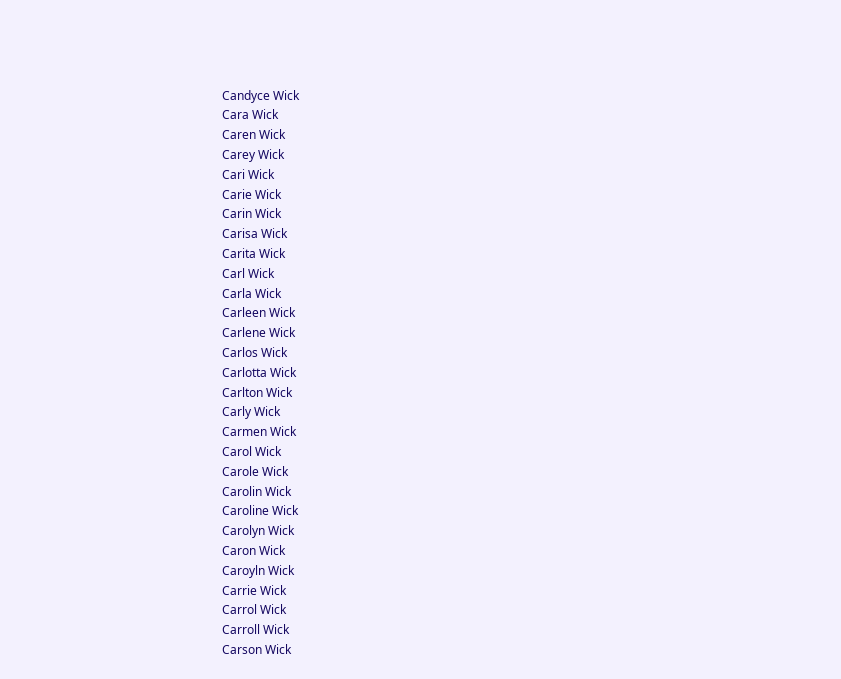Candyce Wick
Cara Wick
Caren Wick
Carey Wick
Cari Wick
Carie Wick
Carin Wick
Carisa Wick
Carita Wick
Carl Wick
Carla Wick
Carleen Wick
Carlene Wick
Carlos Wick
Carlotta Wick
Carlton Wick
Carly Wick
Carmen Wick
Carol Wick
Carole Wick
Carolin Wick
Caroline Wick
Carolyn Wick
Caron Wick
Caroyln Wick
Carrie Wick
Carrol Wick
Carroll Wick
Carson Wick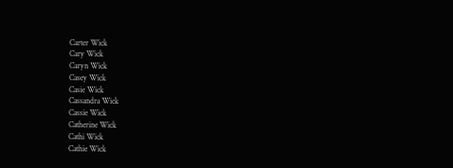Carter Wick
Cary Wick
Caryn Wick
Casey Wick
Casie Wick
Cassandra Wick
Cassie Wick
Catherine Wick
Cathi Wick
Cathie Wick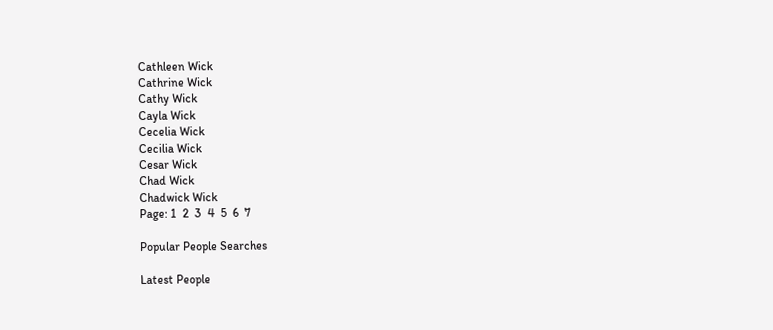Cathleen Wick
Cathrine Wick
Cathy Wick
Cayla Wick
Cecelia Wick
Cecilia Wick
Cesar Wick
Chad Wick
Chadwick Wick
Page: 1  2  3  4  5  6  7

Popular People Searches

Latest People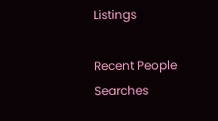Listings

Recent People Searches